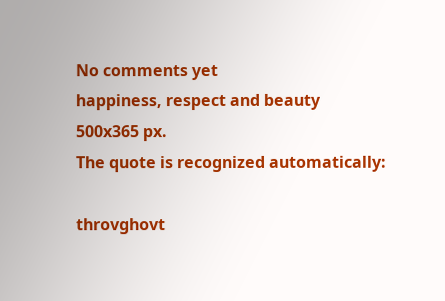No comments yet
happiness, respect and beauty
500x365 px.
The quote is recognized automatically:

throvghovt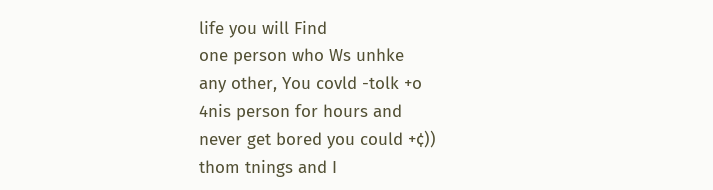life you will Find
one person who Ws unhke
any other, You covld -tolk +o
4nis person for hours and
never get bored you could +¢))
thom tnings and I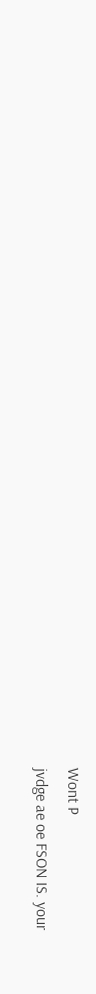Wont P
jvdge ae oe FSON IS. your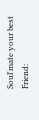Soul'mate your best Friend: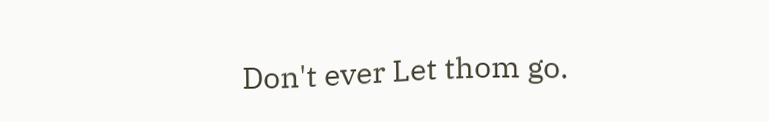Don't ever Let thom go.